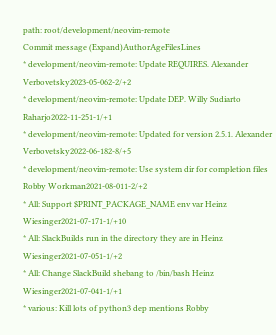path: root/development/neovim-remote
Commit message (Expand)AuthorAgeFilesLines
* development/neovim-remote: Update REQUIRES. Alexander Verbovetsky2023-05-062-2/+2
* development/neovim-remote: Update DEP. Willy Sudiarto Raharjo2022-11-251-1/+1
* development/neovim-remote: Updated for version 2.5.1. Alexander Verbovetsky2022-06-182-8/+5
* development/neovim-remote: Use system dir for completion files Robby Workman2021-08-011-2/+2
* All: Support $PRINT_PACKAGE_NAME env var Heinz Wiesinger2021-07-171-1/+10
* All: SlackBuilds run in the directory they are in Heinz Wiesinger2021-07-051-1/+2
* All: Change SlackBuild shebang to /bin/bash Heinz Wiesinger2021-07-041-1/+1
* various: Kill lots of python3 dep mentions Robby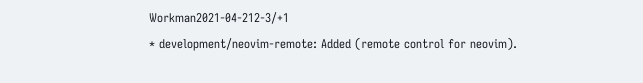Workman2021-04-212-3/+1
* development/neovim-remote: Added (remote control for neovim).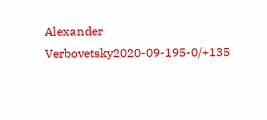Alexander Verbovetsky2020-09-195-0/+135